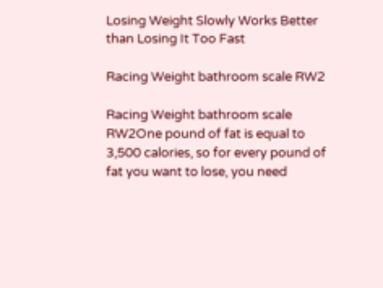Losing Weight Slowly Works Better than Losing It Too Fast

Racing Weight bathroom scale RW2

Racing Weight bathroom scale RW2One pound of fat is equal to 3,500 calories, so for every pound of fat you want to lose, you need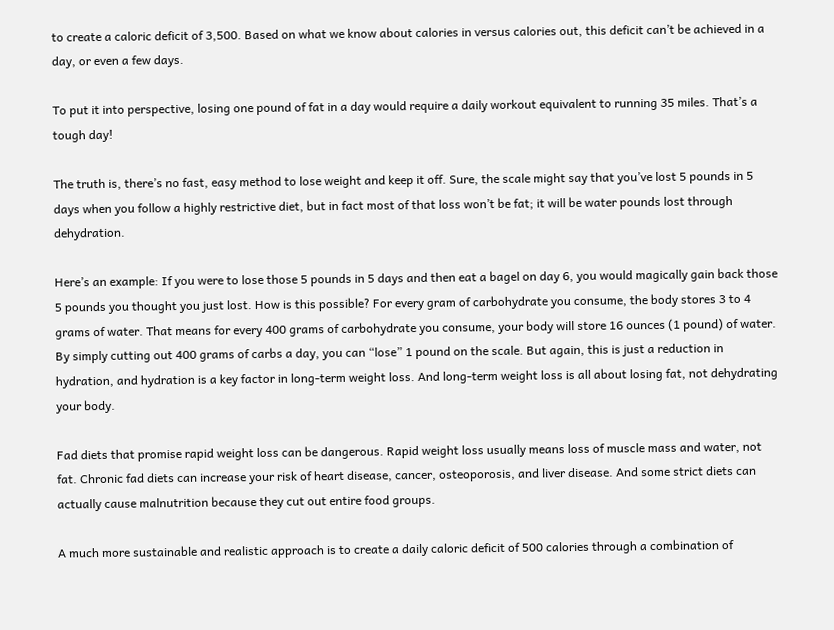to create a caloric deficit of 3,500. Based on what we know about calories in versus calories out, this deficit can’t be achieved in a day, or even a few days.

To put it into perspective, losing one pound of fat in a day would require a daily workout equivalent to running 35 miles. That’s a tough day!

The truth is, there’s no fast, easy method to lose weight and keep it off. Sure, the scale might say that you’ve lost 5 pounds in 5 days when you follow a highly restrictive diet, but in fact most of that loss won’t be fat; it will be water pounds lost through dehydration.

Here’s an example: If you were to lose those 5 pounds in 5 days and then eat a bagel on day 6, you would magically gain back those 5 pounds you thought you just lost. How is this possible? For every gram of carbohydrate you consume, the body stores 3 to 4 grams of water. That means for every 400 grams of carbohydrate you consume, your body will store 16 ounces (1 pound) of water. By simply cutting out 400 grams of carbs a day, you can “lose” 1 pound on the scale. But again, this is just a reduction in hydration, and hydration is a key factor in long-term weight loss. And long-term weight loss is all about losing fat, not dehydrating your body.

Fad diets that promise rapid weight loss can be dangerous. Rapid weight loss usually means loss of muscle mass and water, not fat. Chronic fad diets can increase your risk of heart disease, cancer, osteoporosis, and liver disease. And some strict diets can actually cause malnutrition because they cut out entire food groups.

A much more sustainable and realistic approach is to create a daily caloric deficit of 500 calories through a combination of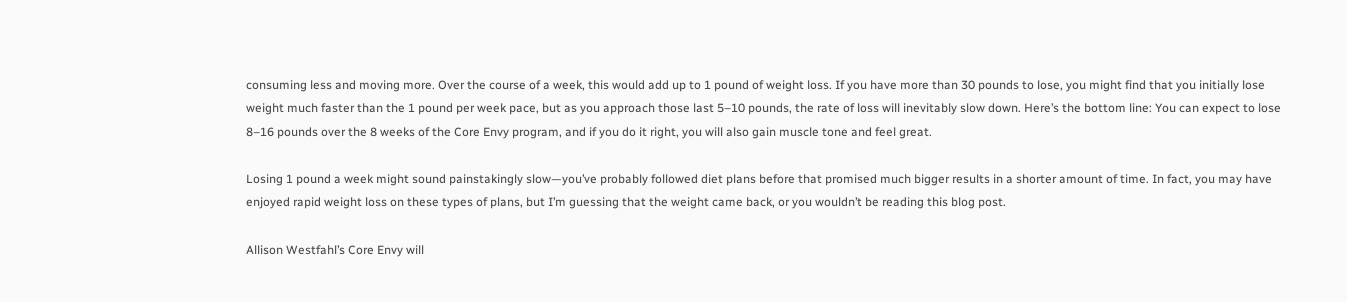consuming less and moving more. Over the course of a week, this would add up to 1 pound of weight loss. If you have more than 30 pounds to lose, you might find that you initially lose weight much faster than the 1 pound per week pace, but as you approach those last 5–10 pounds, the rate of loss will inevitably slow down. Here’s the bottom line: You can expect to lose 8–16 pounds over the 8 weeks of the Core Envy program, and if you do it right, you will also gain muscle tone and feel great.

Losing 1 pound a week might sound painstakingly slow—you’ve probably followed diet plans before that promised much bigger results in a shorter amount of time. In fact, you may have enjoyed rapid weight loss on these types of plans, but I’m guessing that the weight came back, or you wouldn’t be reading this blog post.

Allison Westfahl’s Core Envy will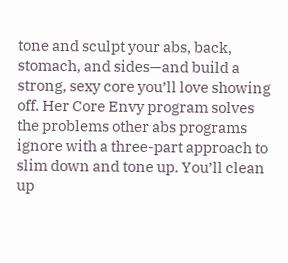tone and sculpt your abs, back, stomach, and sides—and build a strong, sexy core you’ll love showing off. Her Core Envy program solves the problems other abs programs ignore with a three-part approach to slim down and tone up. You’ll clean up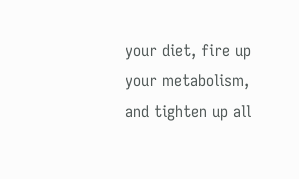your diet, fire up your metabolism, and tighten up all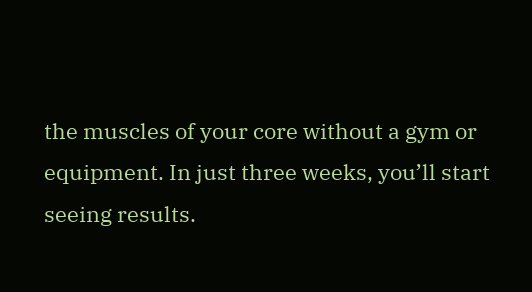the muscles of your core without a gym or equipment. In just three weeks, you’ll start seeing results.